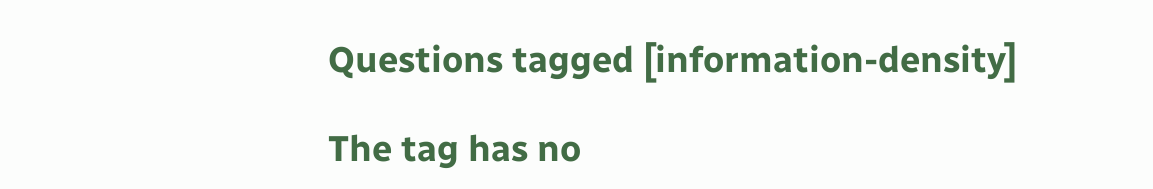Questions tagged [information-density]

The tag has no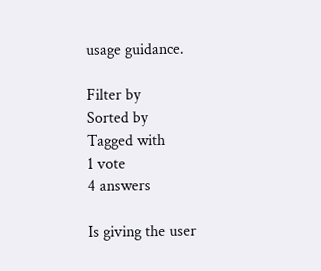usage guidance.

Filter by
Sorted by
Tagged with
1 vote
4 answers

Is giving the user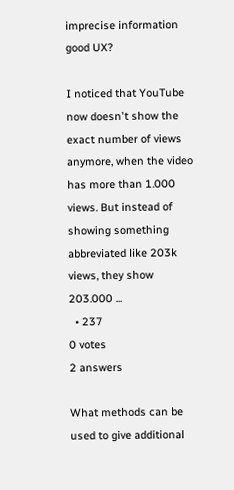imprecise information good UX?

I noticed that YouTube now doesn't show the exact number of views anymore, when the video has more than 1.000 views. But instead of showing something abbreviated like 203k views, they show 203.000 ...
  • 237
0 votes
2 answers

What methods can be used to give additional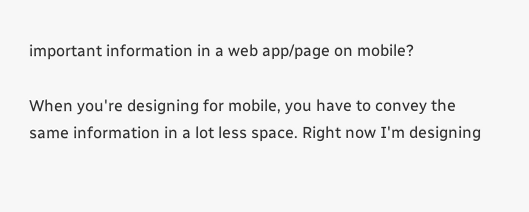important information in a web app/page on mobile?

When you're designing for mobile, you have to convey the same information in a lot less space. Right now I'm designing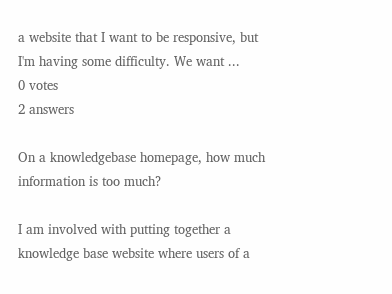a website that I want to be responsive, but I'm having some difficulty. We want ...
0 votes
2 answers

On a knowledgebase homepage, how much information is too much?

I am involved with putting together a knowledge base website where users of a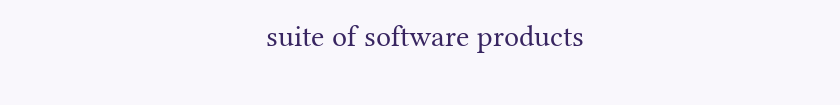suite of software products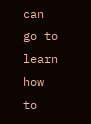can go to learn how to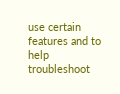use certain features and to help troubleshoot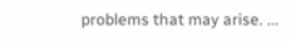problems that may arise. ...